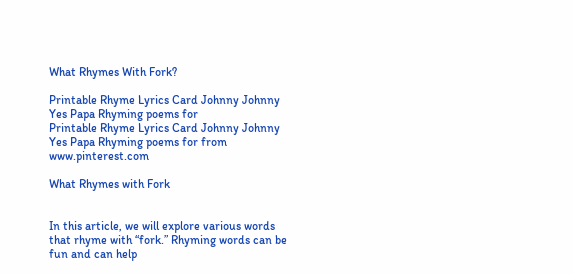What Rhymes With Fork?

Printable Rhyme Lyrics Card Johnny Johnny Yes Papa Rhyming poems for
Printable Rhyme Lyrics Card Johnny Johnny Yes Papa Rhyming poems for from www.pinterest.com

What Rhymes with Fork


In this article, we will explore various words that rhyme with “fork.” Rhyming words can be fun and can help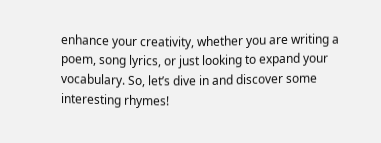enhance your creativity, whether you are writing a poem, song lyrics, or just looking to expand your vocabulary. So, let’s dive in and discover some interesting rhymes!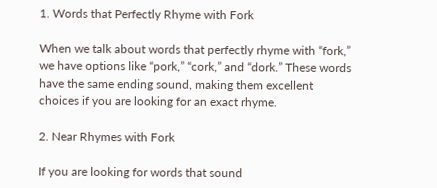1. Words that Perfectly Rhyme with Fork

When we talk about words that perfectly rhyme with “fork,” we have options like “pork,” “cork,” and “dork.” These words have the same ending sound, making them excellent choices if you are looking for an exact rhyme.

2. Near Rhymes with Fork

If you are looking for words that sound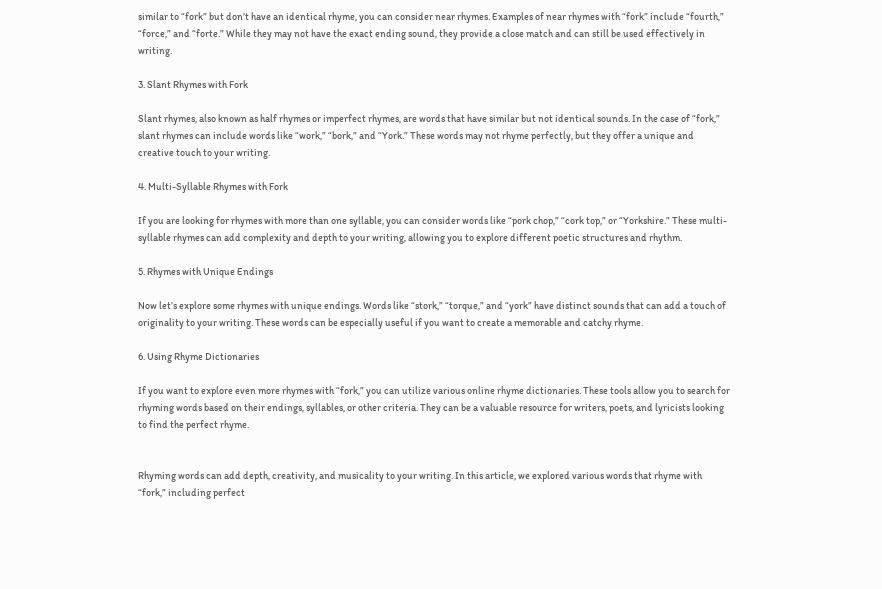similar to “fork” but don’t have an identical rhyme, you can consider near rhymes. Examples of near rhymes with “fork” include “fourth,” “force,” and “forte.” While they may not have the exact ending sound, they provide a close match and can still be used effectively in writing.

3. Slant Rhymes with Fork

Slant rhymes, also known as half rhymes or imperfect rhymes, are words that have similar but not identical sounds. In the case of “fork,” slant rhymes can include words like “work,” “bork,” and “York.” These words may not rhyme perfectly, but they offer a unique and creative touch to your writing.

4. Multi-Syllable Rhymes with Fork

If you are looking for rhymes with more than one syllable, you can consider words like “pork chop,” “cork top,” or “Yorkshire.” These multi-syllable rhymes can add complexity and depth to your writing, allowing you to explore different poetic structures and rhythm.

5. Rhymes with Unique Endings

Now let’s explore some rhymes with unique endings. Words like “stork,” “torque,” and “york” have distinct sounds that can add a touch of originality to your writing. These words can be especially useful if you want to create a memorable and catchy rhyme.

6. Using Rhyme Dictionaries

If you want to explore even more rhymes with “fork,” you can utilize various online rhyme dictionaries. These tools allow you to search for rhyming words based on their endings, syllables, or other criteria. They can be a valuable resource for writers, poets, and lyricists looking to find the perfect rhyme.


Rhyming words can add depth, creativity, and musicality to your writing. In this article, we explored various words that rhyme with “fork,” including perfect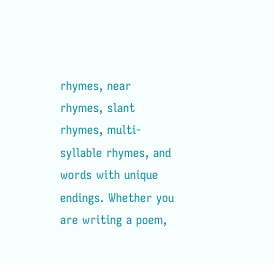rhymes, near rhymes, slant rhymes, multi-syllable rhymes, and words with unique endings. Whether you are writing a poem,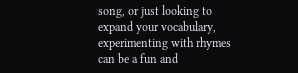song, or just looking to expand your vocabulary, experimenting with rhymes can be a fun and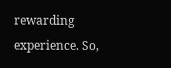rewarding experience. So,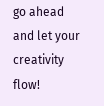go ahead and let your creativity flow!